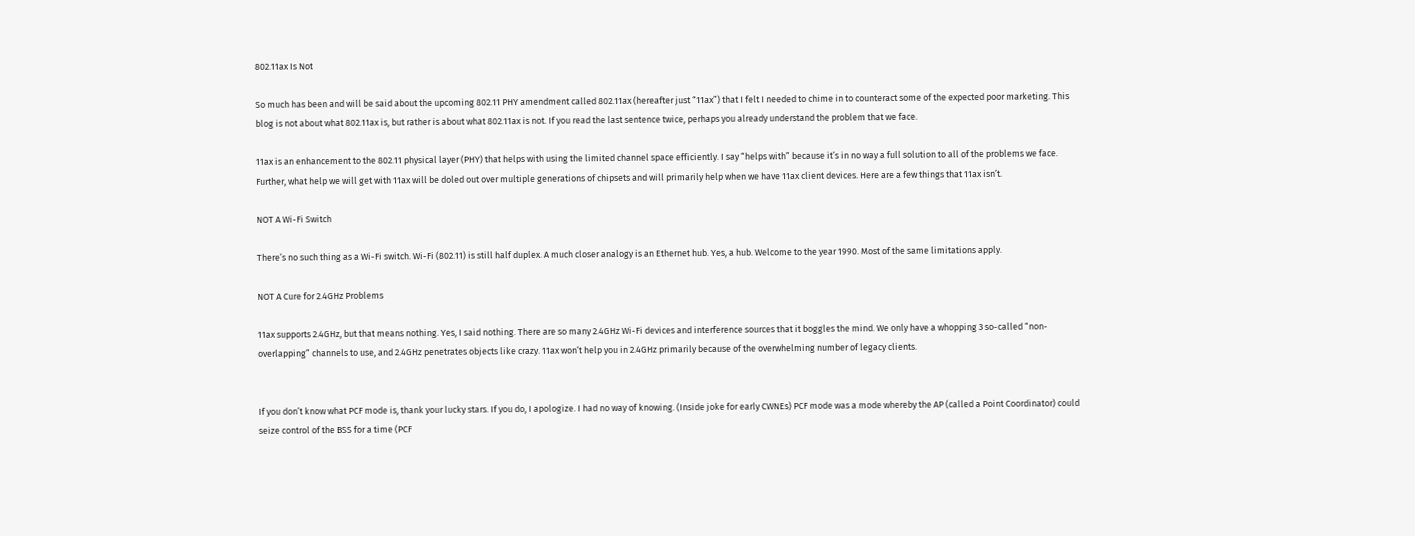802.11ax Is Not

So much has been and will be said about the upcoming 802.11 PHY amendment called 802.11ax (hereafter just “11ax”) that I felt I needed to chime in to counteract some of the expected poor marketing. This blog is not about what 802.11ax is, but rather is about what 802.11ax is not. If you read the last sentence twice, perhaps you already understand the problem that we face.

11ax is an enhancement to the 802.11 physical layer (PHY) that helps with using the limited channel space efficiently. I say “helps with” because it’s in no way a full solution to all of the problems we face. Further, what help we will get with 11ax will be doled out over multiple generations of chipsets and will primarily help when we have 11ax client devices. Here are a few things that 11ax isn’t.

NOT A Wi-Fi Switch

There’s no such thing as a Wi-Fi switch. Wi-Fi (802.11) is still half duplex. A much closer analogy is an Ethernet hub. Yes, a hub. Welcome to the year 1990. Most of the same limitations apply.

NOT A Cure for 2.4GHz Problems

11ax supports 2.4GHz, but that means nothing. Yes, I said nothing. There are so many 2.4GHz Wi-Fi devices and interference sources that it boggles the mind. We only have a whopping 3 so-called “non-overlapping” channels to use, and 2.4GHz penetrates objects like crazy. 11ax won’t help you in 2.4GHz primarily because of the overwhelming number of legacy clients.


If you don’t know what PCF mode is, thank your lucky stars. If you do, I apologize. I had no way of knowing. (Inside joke for early CWNEs) PCF mode was a mode whereby the AP (called a Point Coordinator) could seize control of the BSS for a time (PCF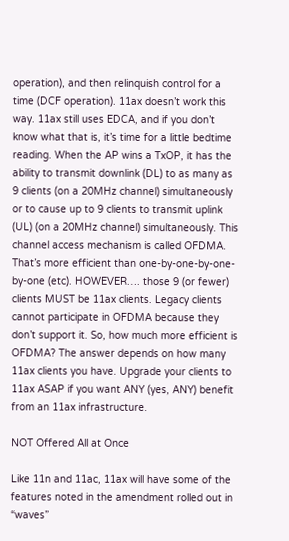operation), and then relinquish control for a time (DCF operation). 11ax doesn’t work this way. 11ax still uses EDCA, and if you don’t know what that is, it’s time for a little bedtime reading. When the AP wins a TxOP, it has the ability to transmit downlink (DL) to as many as 9 clients (on a 20MHz channel) simultaneously or to cause up to 9 clients to transmit uplink (UL) (on a 20MHz channel) simultaneously. This channel access mechanism is called OFDMA. That’s more efficient than one-by-one-by-one-by-one (etc). HOWEVER…. those 9 (or fewer) clients MUST be 11ax clients. Legacy clients cannot participate in OFDMA because they don’t support it. So, how much more efficient is OFDMA? The answer depends on how many 11ax clients you have. Upgrade your clients to 11ax ASAP if you want ANY (yes, ANY) benefit from an 11ax infrastructure.

NOT Offered All at Once

Like 11n and 11ac, 11ax will have some of the features noted in the amendment rolled out in “waves”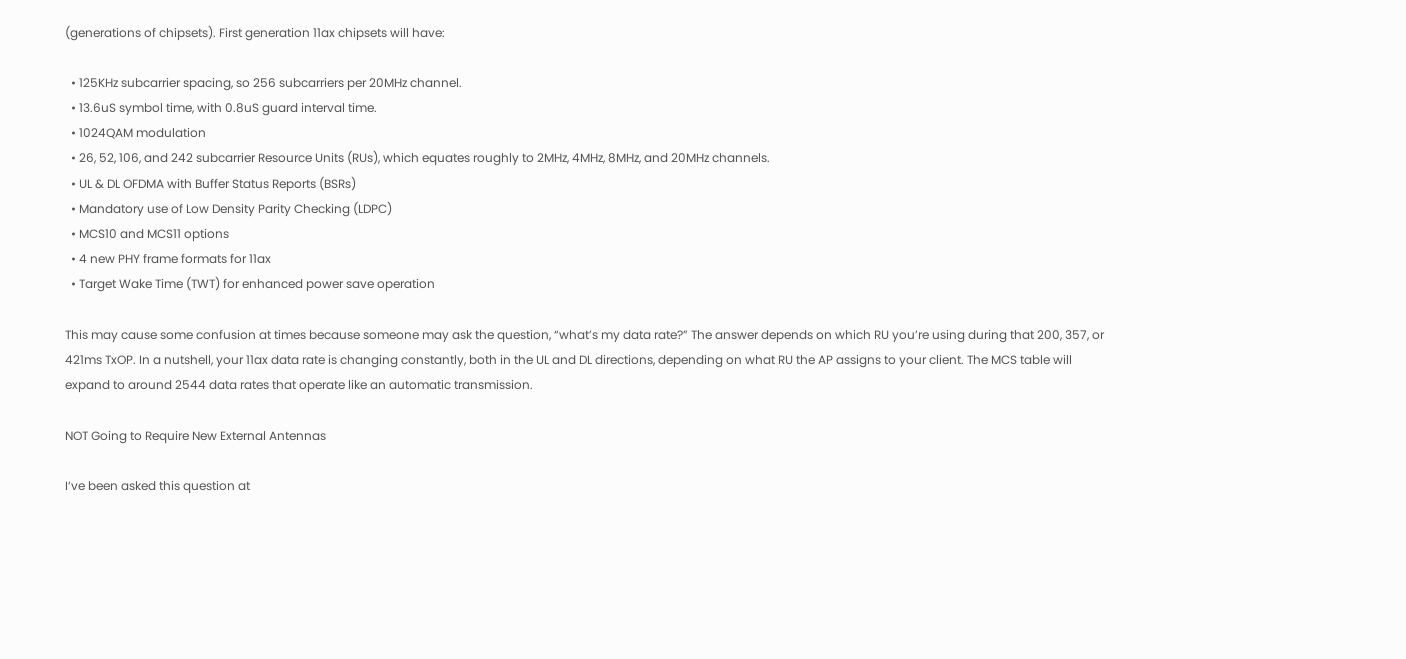(generations of chipsets). First generation 11ax chipsets will have:

  • 125KHz subcarrier spacing, so 256 subcarriers per 20MHz channel.
  • 13.6uS symbol time, with 0.8uS guard interval time.
  • 1024QAM modulation
  • 26, 52, 106, and 242 subcarrier Resource Units (RUs), which equates roughly to 2MHz, 4MHz, 8MHz, and 20MHz channels.
  • UL & DL OFDMA with Buffer Status Reports (BSRs)
  • Mandatory use of Low Density Parity Checking (LDPC)
  • MCS10 and MCS11 options
  • 4 new PHY frame formats for 11ax
  • Target Wake Time (TWT) for enhanced power save operation

This may cause some confusion at times because someone may ask the question, “what’s my data rate?” The answer depends on which RU you’re using during that 200, 357, or 421ms TxOP. In a nutshell, your 11ax data rate is changing constantly, both in the UL and DL directions, depending on what RU the AP assigns to your client. The MCS table will expand to around 2544 data rates that operate like an automatic transmission.

NOT Going to Require New External Antennas

I’ve been asked this question at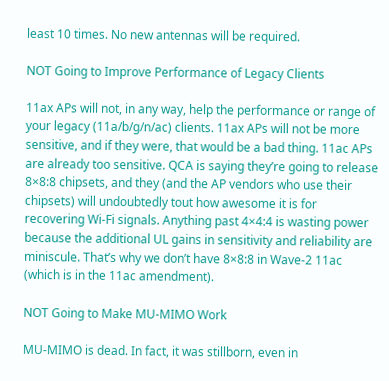least 10 times. No new antennas will be required.

NOT Going to Improve Performance of Legacy Clients

11ax APs will not, in any way, help the performance or range of your legacy (11a/b/g/n/ac) clients. 11ax APs will not be more sensitive, and if they were, that would be a bad thing. 11ac APs are already too sensitive. QCA is saying they’re going to release 8×8:8 chipsets, and they (and the AP vendors who use their chipsets) will undoubtedly tout how awesome it is for recovering Wi-Fi signals. Anything past 4×4:4 is wasting power because the additional UL gains in sensitivity and reliability are miniscule. That’s why we don’t have 8×8:8 in Wave-2 11ac (which is in the 11ac amendment).

NOT Going to Make MU-MIMO Work

MU-MIMO is dead. In fact, it was stillborn, even in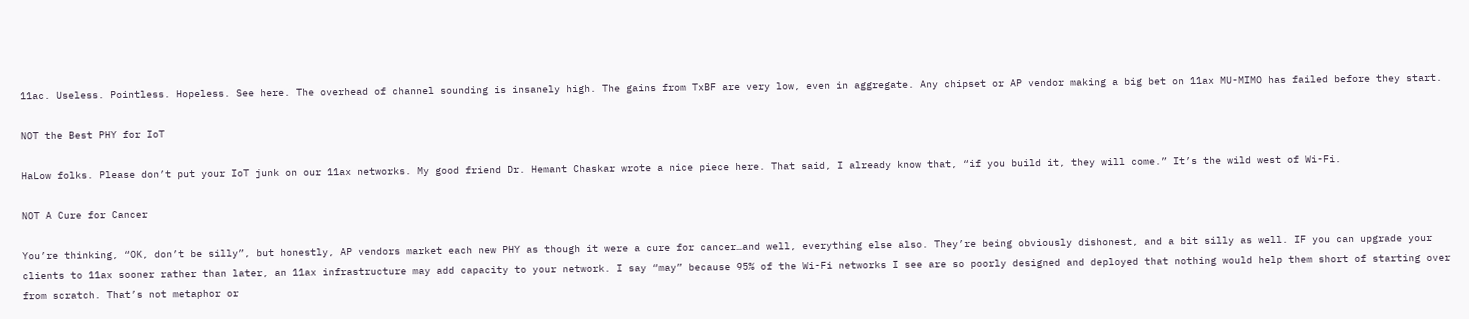11ac. Useless. Pointless. Hopeless. See here. The overhead of channel sounding is insanely high. The gains from TxBF are very low, even in aggregate. Any chipset or AP vendor making a big bet on 11ax MU-MIMO has failed before they start.

NOT the Best PHY for IoT

HaLow folks. Please don’t put your IoT junk on our 11ax networks. My good friend Dr. Hemant Chaskar wrote a nice piece here. That said, I already know that, “if you build it, they will come.” It’s the wild west of Wi-Fi.

NOT A Cure for Cancer

You’re thinking, “OK, don’t be silly”, but honestly, AP vendors market each new PHY as though it were a cure for cancer…and well, everything else also. They’re being obviously dishonest, and a bit silly as well. IF you can upgrade your clients to 11ax sooner rather than later, an 11ax infrastructure may add capacity to your network. I say “may” because 95% of the Wi-Fi networks I see are so poorly designed and deployed that nothing would help them short of starting over from scratch. That’s not metaphor or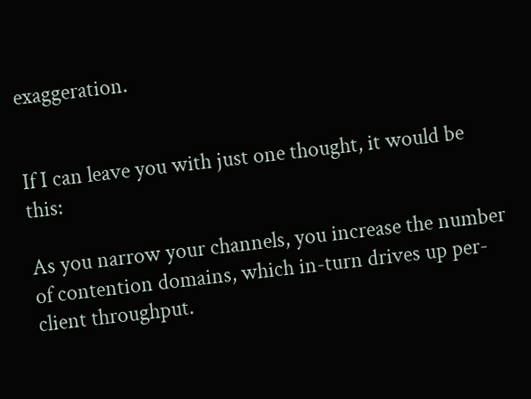exaggeration.


If I can leave you with just one thought, it would be this:

As you narrow your channels, you increase the number of contention domains, which in-turn drives up per-client throughput.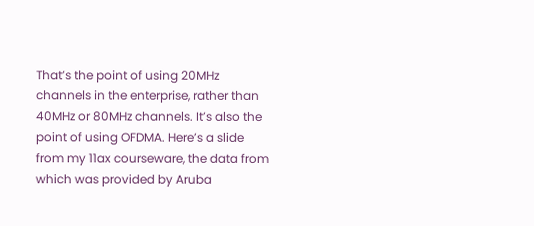That’s the point of using 20MHz channels in the enterprise, rather than 40MHz or 80MHz channels. It’s also the point of using OFDMA. Here’s a slide from my 11ax courseware, the data from which was provided by Aruba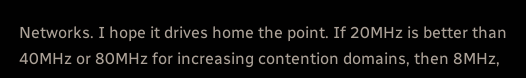Networks. I hope it drives home the point. If 20MHz is better than 40MHz or 80MHz for increasing contention domains, then 8MHz,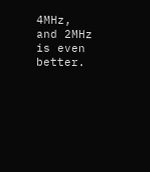4MHz, and 2MHz is even better.